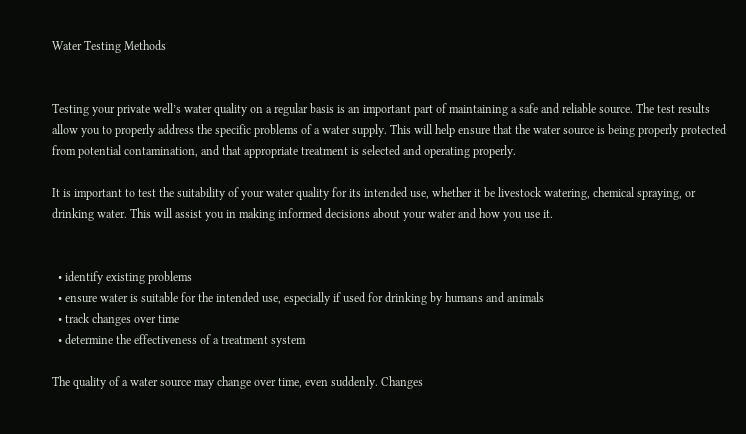Water Testing Methods


Testing your private well’s water quality on a regular basis is an important part of maintaining a safe and reliable source. The test results allow you to properly address the specific problems of a water supply. This will help ensure that the water source is being properly protected from potential contamination, and that appropriate treatment is selected and operating properly.

It is important to test the suitability of your water quality for its intended use, whether it be livestock watering, chemical spraying, or drinking water. This will assist you in making informed decisions about your water and how you use it.


  • identify existing problems
  • ensure water is suitable for the intended use, especially if used for drinking by humans and animals
  • track changes over time
  • determine the effectiveness of a treatment system

The quality of a water source may change over time, even suddenly. Changes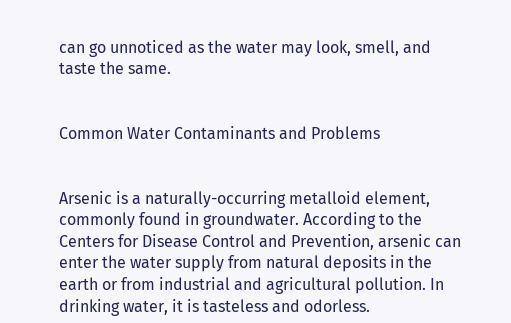can go unnoticed as the water may look, smell, and taste the same.


Common Water Contaminants and Problems


Arsenic is a naturally-occurring metalloid element, commonly found in groundwater. According to the Centers for Disease Control and Prevention, arsenic can enter the water supply from natural deposits in the earth or from industrial and agricultural pollution. In drinking water, it is tasteless and odorless.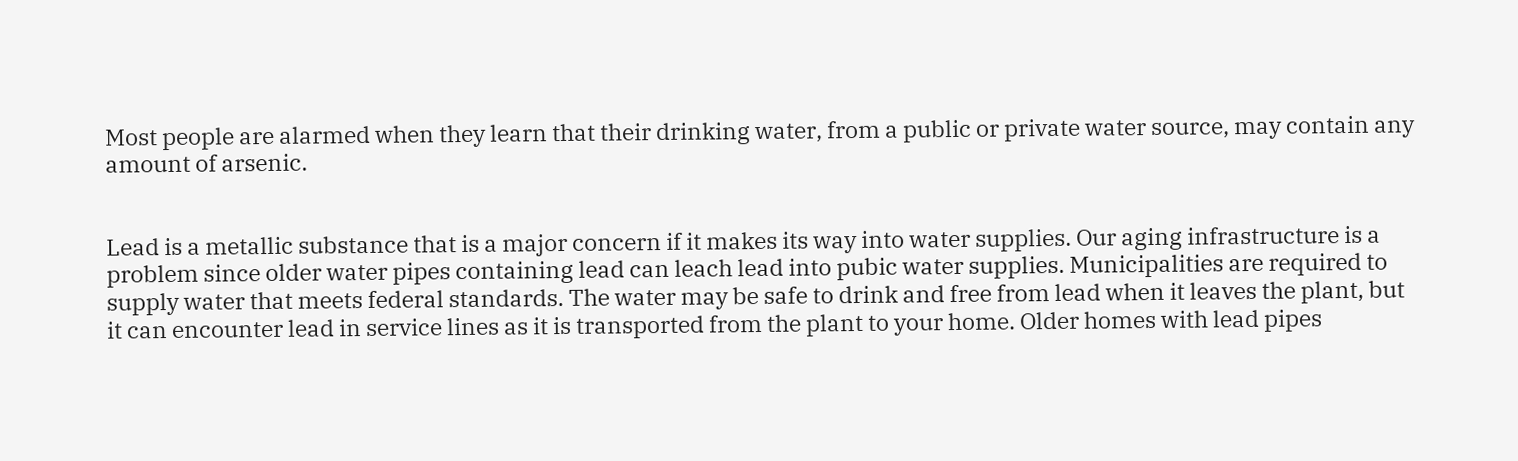Most people are alarmed when they learn that their drinking water, from a public or private water source, may contain any amount of arsenic.


Lead is a metallic substance that is a major concern if it makes its way into water supplies. Our aging infrastructure is a problem since older water pipes containing lead can leach lead into pubic water supplies. Municipalities are required to supply water that meets federal standards. The water may be safe to drink and free from lead when it leaves the plant, but it can encounter lead in service lines as it is transported from the plant to your home. Older homes with lead pipes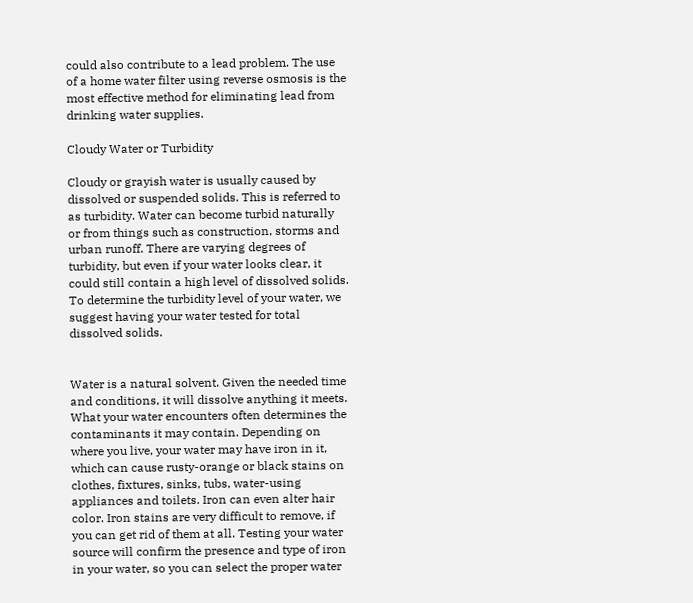could also contribute to a lead problem. The use of a home water filter using reverse osmosis is the most effective method for eliminating lead from drinking water supplies.

Cloudy Water or Turbidity

Cloudy or grayish water is usually caused by dissolved or suspended solids. This is referred to as turbidity. Water can become turbid naturally or from things such as construction, storms and urban runoff. There are varying degrees of turbidity, but even if your water looks clear, it could still contain a high level of dissolved solids. To determine the turbidity level of your water, we suggest having your water tested for total dissolved solids.


Water is a natural solvent. Given the needed time and conditions, it will dissolve anything it meets. What your water encounters often determines the contaminants it may contain. Depending on where you live, your water may have iron in it, which can cause rusty-orange or black stains on clothes, fixtures, sinks, tubs, water-using appliances and toilets. Iron can even alter hair color. Iron stains are very difficult to remove, if you can get rid of them at all. Testing your water source will confirm the presence and type of iron in your water, so you can select the proper water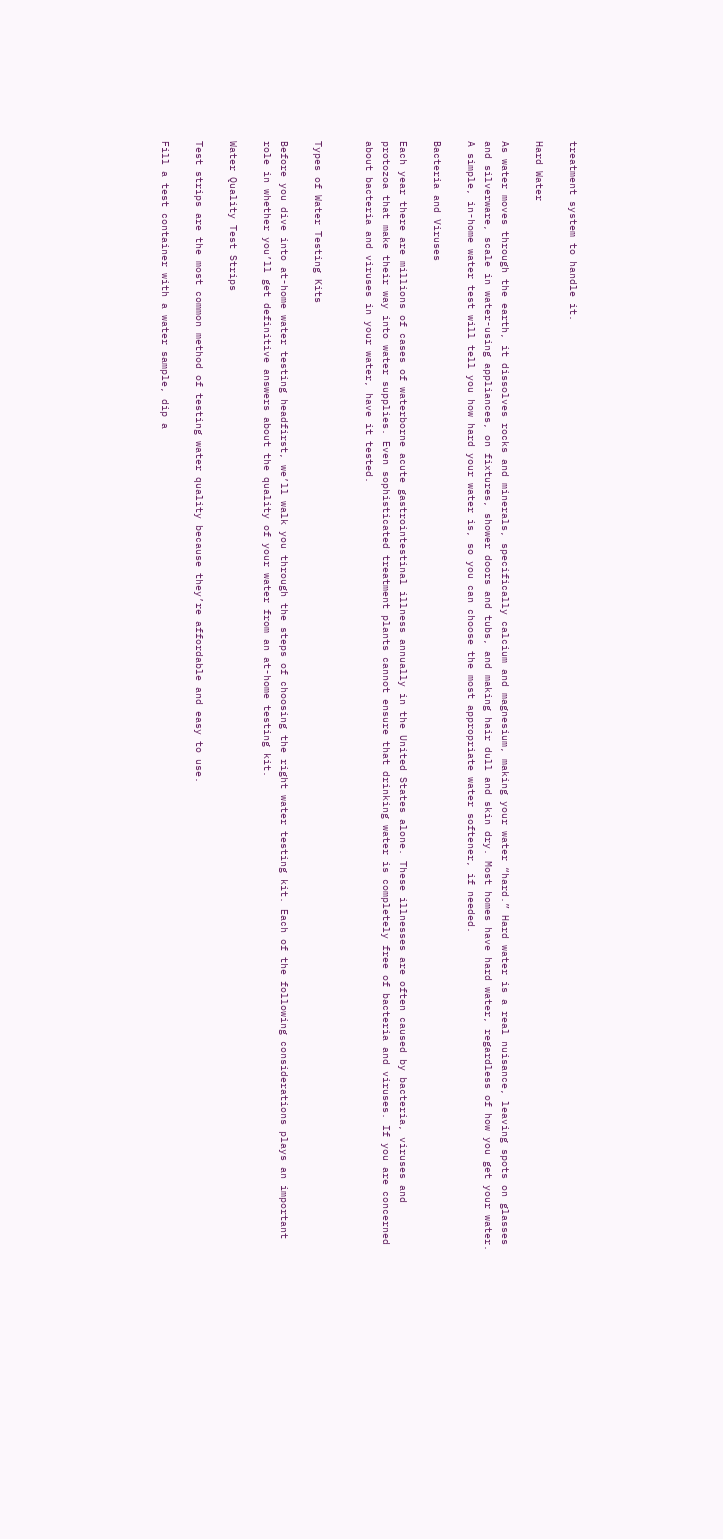treatment system to handle it.

Hard Water

As water moves through the earth, it dissolves rocks and minerals, specifically calcium and magnesium, making your water “hard.” Hard water is a real nuisance, leaving spots on glasses and silverware, scale in water-using appliances, on fixtures, shower doors and tubs, and making hair dull and skin dry. Most homes have hard water, regardless of how you get your water. A simple, in-home water test will tell you how hard your water is, so you can choose the most appropriate water softener, if needed.

Bacteria and Viruses

Each year there are millions of cases of waterborne acute gastrointestinal illness annually in the United States alone. These illnesses are often caused by bacteria, viruses and protozoa that make their way into water supplies. Even sophisticated treatment plants cannot ensure that drinking water is completely free of bacteria and viruses. If you are concerned about bacteria and viruses in your water, have it tested.


Types of Water Testing Kits

Before you dive into at-home water testing headfirst, we’ll walk you through the steps of choosing the right water testing kit. Each of the following considerations plays an important role in whether you’ll get definitive answers about the quality of your water from an at-home testing kit.

Water Quality Test Strips

Test strips are the most common method of testing water quality because they’re affordable and easy to use.

Fill a test container with a water sample, dip a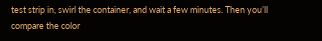test strip in, swirl the container, and wait a few minutes. Then you’ll compare the color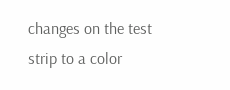changes on the test strip to a color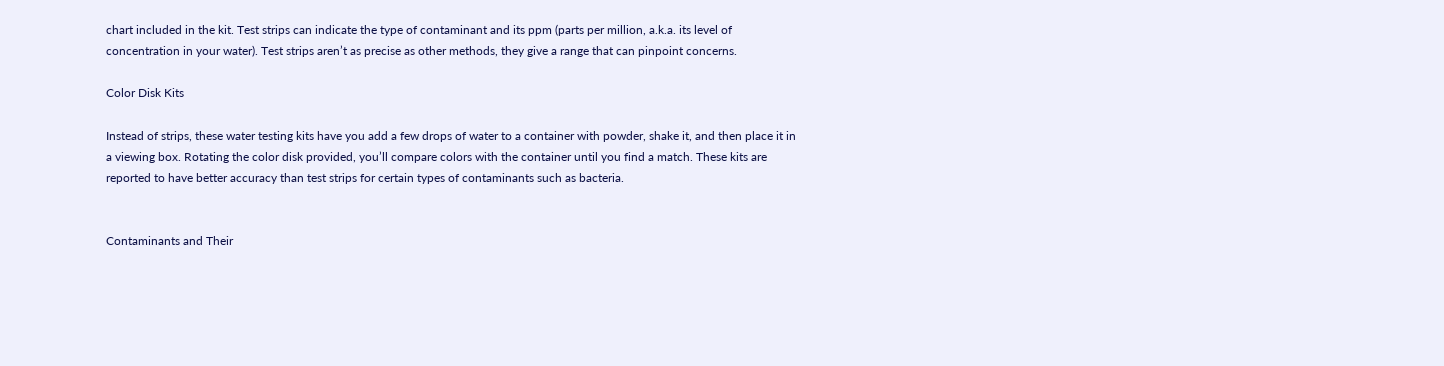chart included in the kit. Test strips can indicate the type of contaminant and its ppm (parts per million, a.k.a. its level of concentration in your water). Test strips aren’t as precise as other methods, they give a range that can pinpoint concerns.

Color Disk Kits

Instead of strips, these water testing kits have you add a few drops of water to a container with powder, shake it, and then place it in a viewing box. Rotating the color disk provided, you’ll compare colors with the container until you find a match. These kits are reported to have better accuracy than test strips for certain types of contaminants such as bacteria.


Contaminants and Their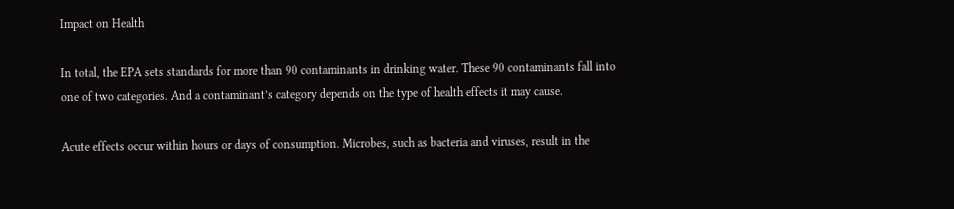Impact on Health

In total, the EPA sets standards for more than 90 contaminants in drinking water. These 90 contaminants fall into one of two categories. And a contaminant’s category depends on the type of health effects it may cause.

Acute effects occur within hours or days of consumption. Microbes, such as bacteria and viruses, result in the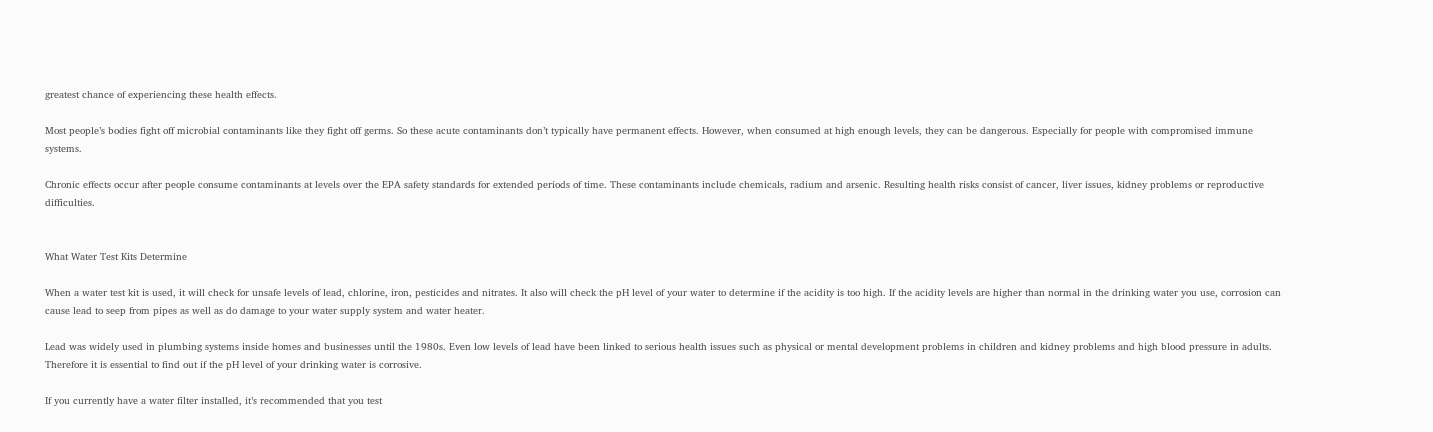greatest chance of experiencing these health effects.

Most people’s bodies fight off microbial contaminants like they fight off germs. So these acute contaminants don’t typically have permanent effects. However, when consumed at high enough levels, they can be dangerous. Especially for people with compromised immune systems.

Chronic effects occur after people consume contaminants at levels over the EPA safety standards for extended periods of time. These contaminants include chemicals, radium and arsenic. Resulting health risks consist of cancer, liver issues, kidney problems or reproductive difficulties.


What Water Test Kits Determine

When a water test kit is used, it will check for unsafe levels of lead, chlorine, iron, pesticides and nitrates. It also will check the pH level of your water to determine if the acidity is too high. If the acidity levels are higher than normal in the drinking water you use, corrosion can cause lead to seep from pipes as well as do damage to your water supply system and water heater.

Lead was widely used in plumbing systems inside homes and businesses until the 1980s. Even low levels of lead have been linked to serious health issues such as physical or mental development problems in children and kidney problems and high blood pressure in adults. Therefore it is essential to find out if the pH level of your drinking water is corrosive.

If you currently have a water filter installed, it’s recommended that you test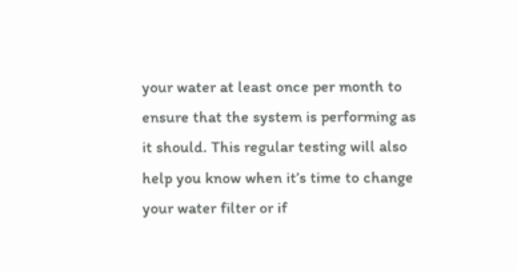your water at least once per month to ensure that the system is performing as it should. This regular testing will also help you know when it’s time to change your water filter or if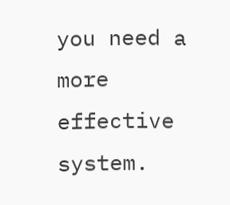you need a more effective system.